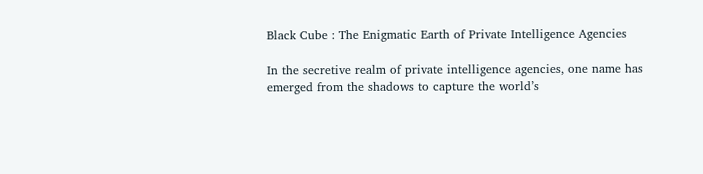Black Cube : The Enigmatic Earth of Private Intelligence Agencies

In the secretive realm of private intelligence agencies, one name has emerged from the shadows to capture the world’s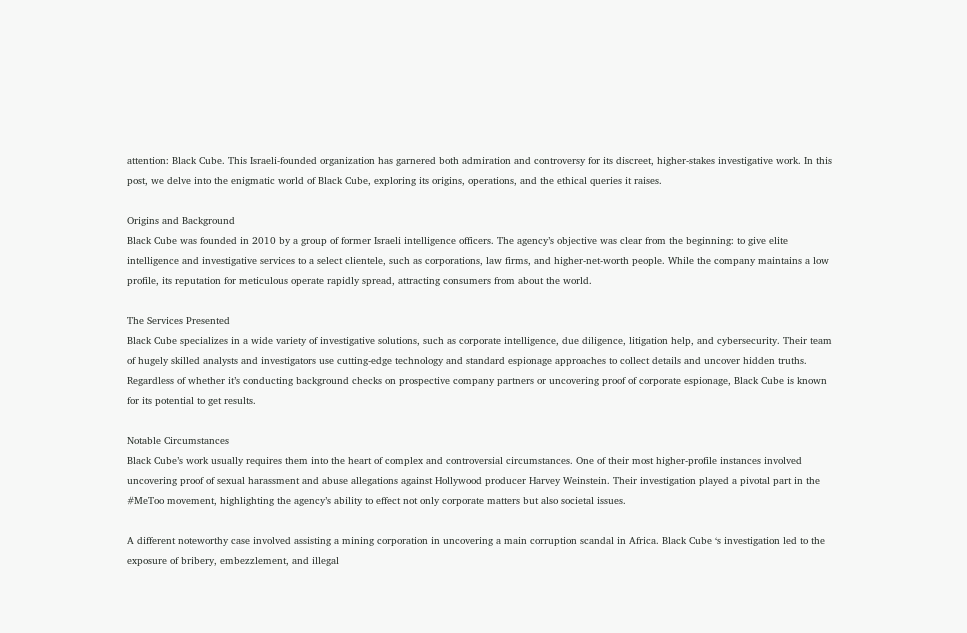attention: Black Cube. This Israeli-founded organization has garnered both admiration and controversy for its discreet, higher-stakes investigative work. In this post, we delve into the enigmatic world of Black Cube, exploring its origins, operations, and the ethical queries it raises.

Origins and Background
Black Cube was founded in 2010 by a group of former Israeli intelligence officers. The agency’s objective was clear from the beginning: to give elite intelligence and investigative services to a select clientele, such as corporations, law firms, and higher-net-worth people. While the company maintains a low profile, its reputation for meticulous operate rapidly spread, attracting consumers from about the world.

The Services Presented
Black Cube specializes in a wide variety of investigative solutions, such as corporate intelligence, due diligence, litigation help, and cybersecurity. Their team of hugely skilled analysts and investigators use cutting-edge technology and standard espionage approaches to collect details and uncover hidden truths. Regardless of whether it’s conducting background checks on prospective company partners or uncovering proof of corporate espionage, Black Cube is known for its potential to get results.

Notable Circumstances
Black Cube’s work usually requires them into the heart of complex and controversial circumstances. One of their most higher-profile instances involved uncovering proof of sexual harassment and abuse allegations against Hollywood producer Harvey Weinstein. Their investigation played a pivotal part in the #MeToo movement, highlighting the agency’s ability to effect not only corporate matters but also societal issues.

A different noteworthy case involved assisting a mining corporation in uncovering a main corruption scandal in Africa. Black Cube ‘s investigation led to the exposure of bribery, embezzlement, and illegal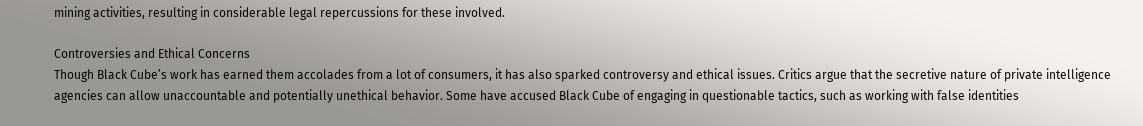mining activities, resulting in considerable legal repercussions for these involved.

Controversies and Ethical Concerns
Though Black Cube’s work has earned them accolades from a lot of consumers, it has also sparked controversy and ethical issues. Critics argue that the secretive nature of private intelligence agencies can allow unaccountable and potentially unethical behavior. Some have accused Black Cube of engaging in questionable tactics, such as working with false identities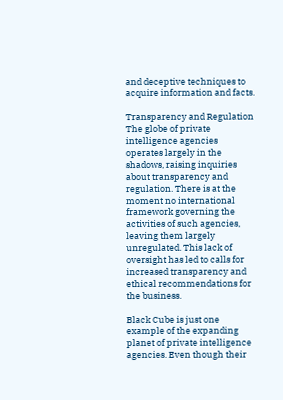and deceptive techniques to acquire information and facts.

Transparency and Regulation
The globe of private intelligence agencies operates largely in the shadows, raising inquiries about transparency and regulation. There is at the moment no international framework governing the activities of such agencies, leaving them largely unregulated. This lack of oversight has led to calls for increased transparency and ethical recommendations for the business.

Black Cube is just one example of the expanding planet of private intelligence agencies. Even though their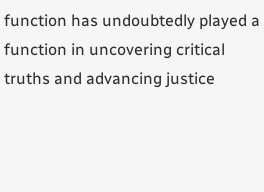function has undoubtedly played a function in uncovering critical truths and advancing justice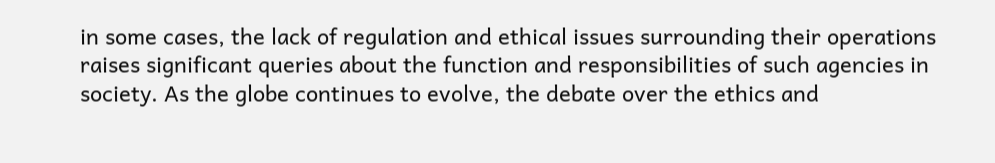in some cases, the lack of regulation and ethical issues surrounding their operations raises significant queries about the function and responsibilities of such agencies in society. As the globe continues to evolve, the debate over the ethics and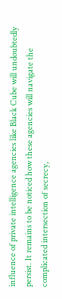influence of private intelligence agencies like Black Cube will undoubtedly persist. It remains to be noticed how these agencies will navigate the complicated intersection of secrecy,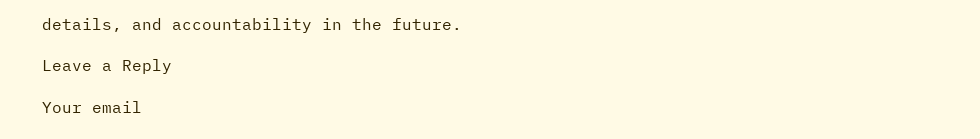details, and accountability in the future.

Leave a Reply

Your email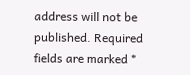address will not be published. Required fields are marked *